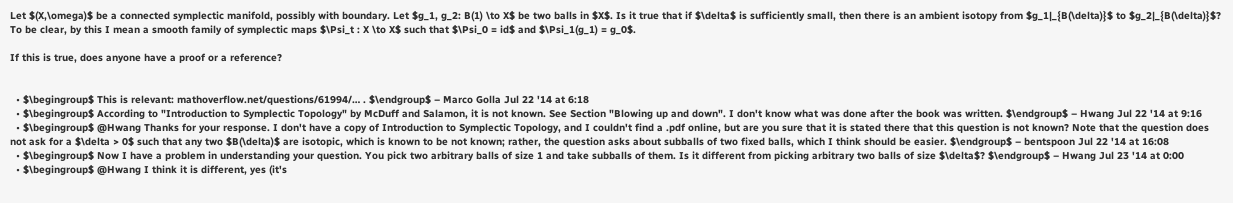Let $(X,\omega)$ be a connected symplectic manifold, possibly with boundary. Let $g_1, g_2: B(1) \to X$ be two balls in $X$. Is it true that if $\delta$ is sufficiently small, then there is an ambient isotopy from $g_1|_{B(\delta)}$ to $g_2|_{B(\delta)}$? To be clear, by this I mean a smooth family of symplectic maps $\Psi_t : X \to X$ such that $\Psi_0 = id$ and $\Psi_1(g_1) = g_0$.

If this is true, does anyone have a proof or a reference?


  • $\begingroup$ This is relevant: mathoverflow.net/questions/61994/… . $\endgroup$ – Marco Golla Jul 22 '14 at 6:18
  • $\begingroup$ According to "Introduction to Symplectic Topology" by McDuff and Salamon, it is not known. See Section "Blowing up and down". I don't know what was done after the book was written. $\endgroup$ – Hwang Jul 22 '14 at 9:16
  • $\begingroup$ @Hwang Thanks for your response. I don't have a copy of Introduction to Symplectic Topology, and I couldn't find a .pdf online, but are you sure that it is stated there that this question is not known? Note that the question does not ask for a $\delta > 0$ such that any two $B(\delta)$ are isotopic, which is known to be not known; rather, the question asks about subballs of two fixed balls, which I think should be easier. $\endgroup$ – bentspoon Jul 22 '14 at 16:08
  • $\begingroup$ Now I have a problem in understanding your question. You pick two arbitrary balls of size 1 and take subballs of them. Is it different from picking arbitrary two balls of size $\delta$? $\endgroup$ – Hwang Jul 23 '14 at 0:00
  • $\begingroup$ @Hwang I think it is different, yes (it's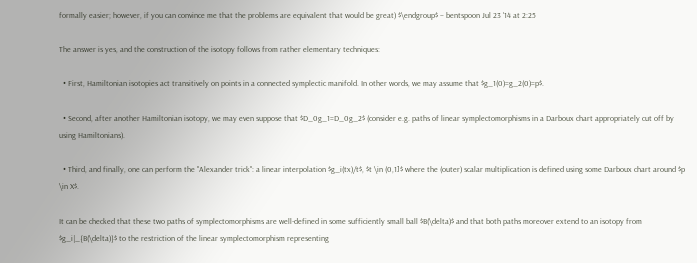formally easier; however, if you can convince me that the problems are equivalent that would be great) $\endgroup$ – bentspoon Jul 23 '14 at 2:25

The answer is yes, and the construction of the isotopy follows from rather elementary techniques:

  • First, Hamiltonian isotopies act transitively on points in a connected symplectic manifold. In other words, we may assume that $g_1(0)=g_2(0)=p$.

  • Second, after another Hamiltonian isotopy, we may even suppose that $D_0g_1=D_0g_2$ (consider e.g. paths of linear symplectomorphisms in a Darboux chart appropriately cut off by using Hamiltonians).

  • Third, and finally, one can perform the "Alexander trick": a linear interpolation $g_i(tx)/t$, $t \in (0,1]$ where the (outer) scalar multiplication is defined using some Darboux chart around $p \in X$.

It can be checked that these two paths of symplectomorphisms are well-defined in some sufficiently small ball $B(\delta)$ and that both paths moreover extend to an isotopy from $g_i|_{B(\delta)}$ to the restriction of the linear symplectomorphism representing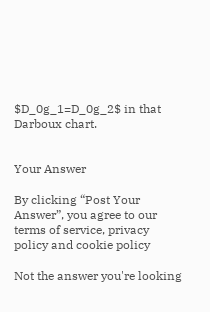$D_0g_1=D_0g_2$ in that Darboux chart.


Your Answer

By clicking “Post Your Answer”, you agree to our terms of service, privacy policy and cookie policy

Not the answer you're looking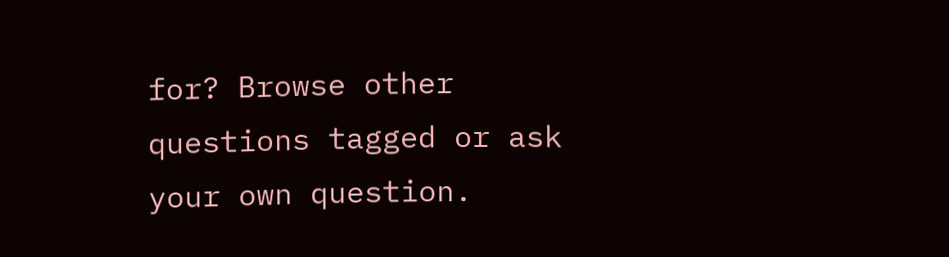for? Browse other questions tagged or ask your own question.